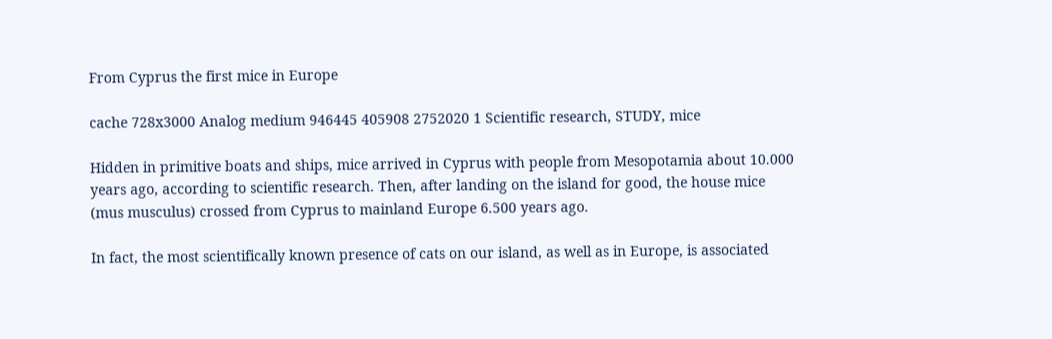From Cyprus the first mice in Europe

cache 728x3000 Analog medium 946445 405908 2752020 1 Scientific research, STUDY, mice

Hidden in primitive boats and ships, mice arrived in Cyprus with people from Mesopotamia about 10.000 years ago, according to scientific research. Then, after landing on the island for good, the house mice (mus musculus) crossed from Cyprus to mainland Europe 6.500 years ago.

In fact, the most scientifically known presence of cats on our island, as well as in Europe, is associated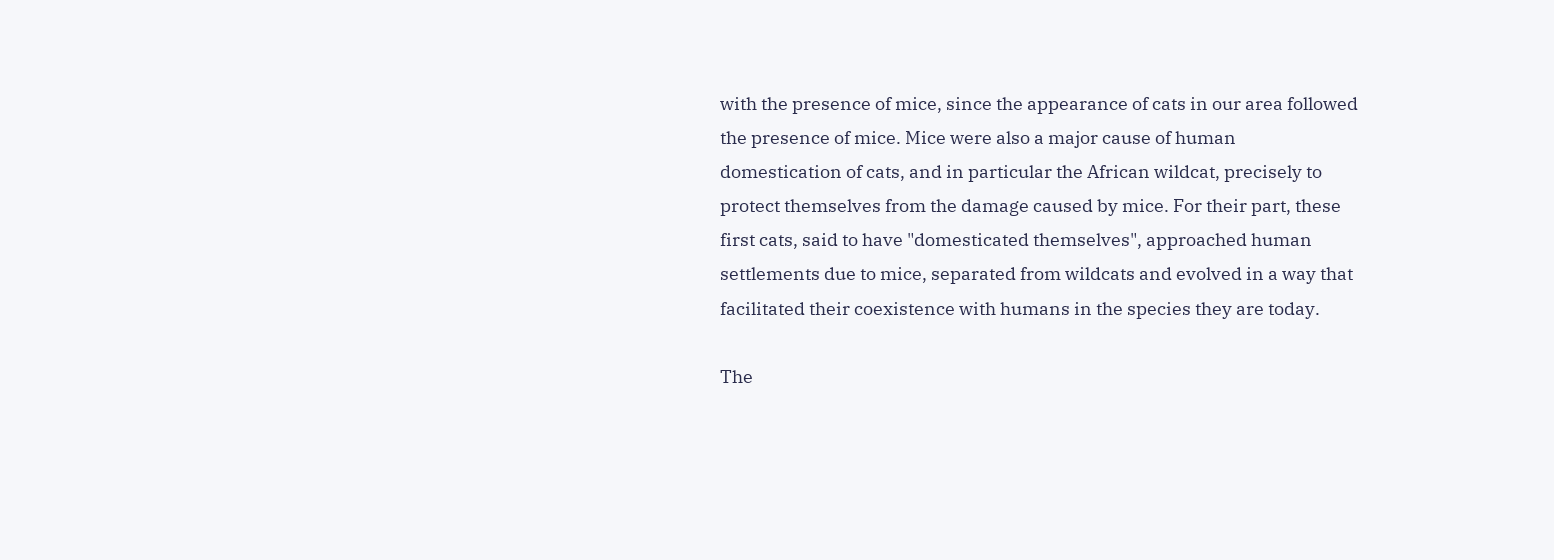with the presence of mice, since the appearance of cats in our area followed the presence of mice. Mice were also a major cause of human domestication of cats, and in particular the African wildcat, precisely to protect themselves from the damage caused by mice. For their part, these first cats, said to have "domesticated themselves", approached human settlements due to mice, separated from wildcats and evolved in a way that facilitated their coexistence with humans in the species they are today.

The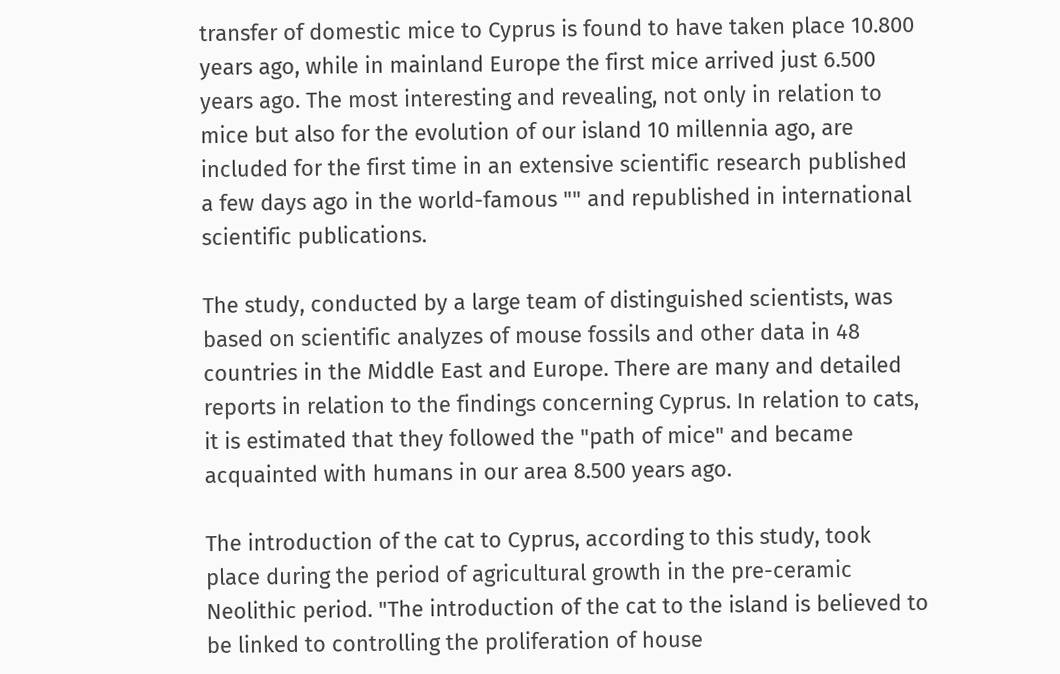transfer of domestic mice to Cyprus is found to have taken place 10.800 years ago, while in mainland Europe the first mice arrived just 6.500 years ago. The most interesting and revealing, not only in relation to mice but also for the evolution of our island 10 millennia ago, are included for the first time in an extensive scientific research published a few days ago in the world-famous "" and republished in international scientific publications.

The study, conducted by a large team of distinguished scientists, was based on scientific analyzes of mouse fossils and other data in 48 countries in the Middle East and Europe. There are many and detailed reports in relation to the findings concerning Cyprus. In relation to cats, it is estimated that they followed the "path of mice" and became acquainted with humans in our area 8.500 years ago.

The introduction of the cat to Cyprus, according to this study, took place during the period of agricultural growth in the pre-ceramic Neolithic period. "The introduction of the cat to the island is believed to be linked to controlling the proliferation of house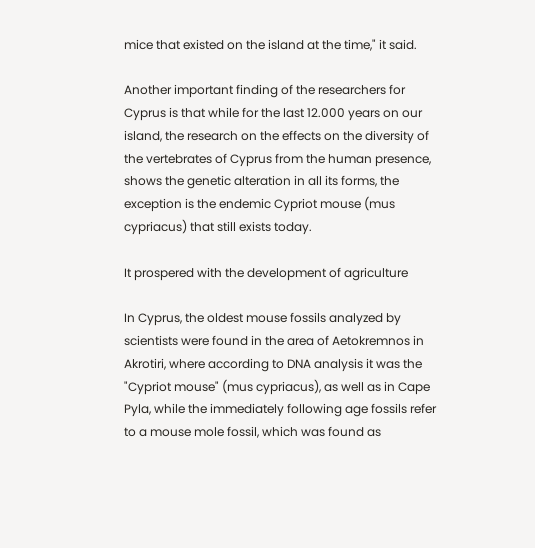mice that existed on the island at the time," it said.

Another important finding of the researchers for Cyprus is that while for the last 12.000 years on our island, the research on the effects on the diversity of the vertebrates of Cyprus from the human presence, shows the genetic alteration in all its forms, the exception is the endemic Cypriot mouse (mus cypriacus) that still exists today.

It prospered with the development of agriculture

In Cyprus, the oldest mouse fossils analyzed by scientists were found in the area of Aetokremnos in Akrotiri, where according to DNA analysis it was the "Cypriot mouse" (mus cypriacus), as well as in Cape Pyla, while the immediately following age fossils refer to a mouse mole fossil, which was found as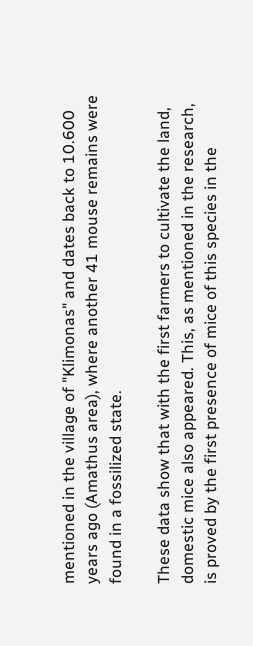mentioned in the village of "Klimonas" and dates back to 10.600 years ago (Amathus area), where another 41 mouse remains were found in a fossilized state.

These data show that with the first farmers to cultivate the land, domestic mice also appeared. This, as mentioned in the research, is proved by the first presence of mice of this species in the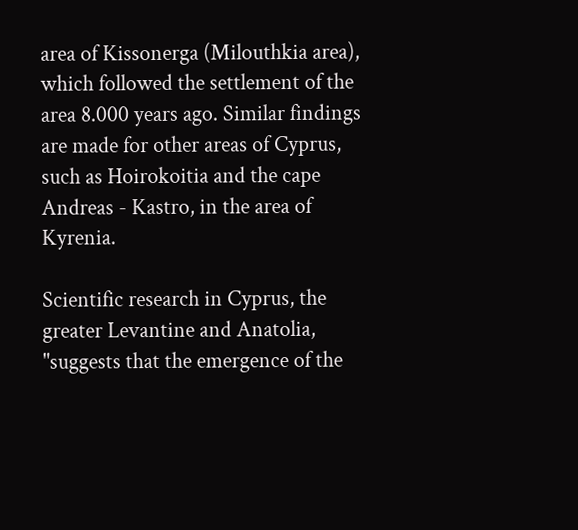area of Kissonerga (Milouthkia area), which followed the settlement of the area 8.000 years ago. Similar findings are made for other areas of Cyprus, such as Hoirokoitia and the cape Andreas - Kastro, in the area of Kyrenia.

Scientific research in Cyprus, the greater Levantine and Anatolia, "suggests that the emergence of the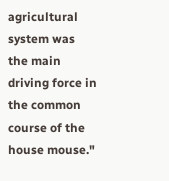agricultural system was the main driving force in the common course of the house mouse."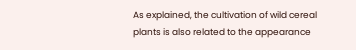As explained, the cultivation of wild cereal plants is also related to the appearance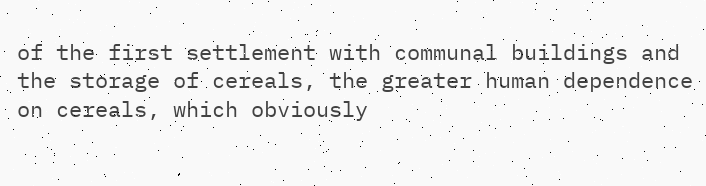of the first settlement with communal buildings and the storage of cereals, the greater human dependence on cereals, which obviously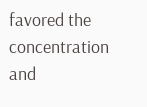favored the concentration and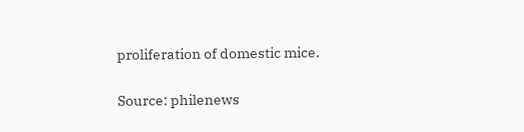proliferation of domestic mice.

Source: philenews